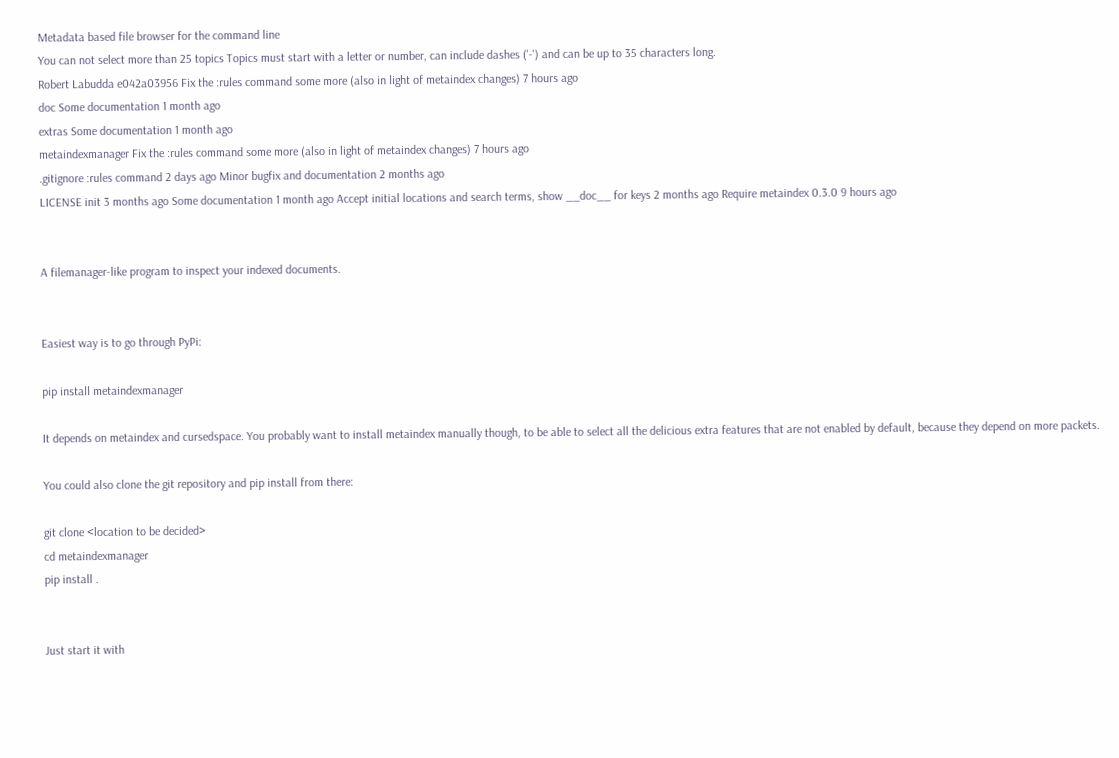Metadata based file browser for the command line
You can not select more than 25 topics Topics must start with a letter or number, can include dashes ('-') and can be up to 35 characters long.
Robert Labudda e042a03956 Fix the :rules command some more (also in light of metaindex changes) 7 hours ago
doc Some documentation 1 month ago
extras Some documentation 1 month ago
metaindexmanager Fix the :rules command some more (also in light of metaindex changes) 7 hours ago
.gitignore :rules command 2 days ago Minor bugfix and documentation 2 months ago
LICENSE init 3 months ago Some documentation 1 month ago Accept initial locations and search terms, show __doc__ for keys 2 months ago Require metaindex 0.3.0 9 hours ago


A filemanager-like program to inspect your indexed documents.


Easiest way is to go through PyPi:

pip install metaindexmanager

It depends on metaindex and cursedspace. You probably want to install metaindex manually though, to be able to select all the delicious extra features that are not enabled by default, because they depend on more packets.

You could also clone the git repository and pip install from there:

git clone <location to be decided>
cd metaindexmanager
pip install .


Just start it with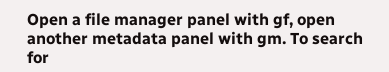Open a file manager panel with gf, open another metadata panel with gm. To search for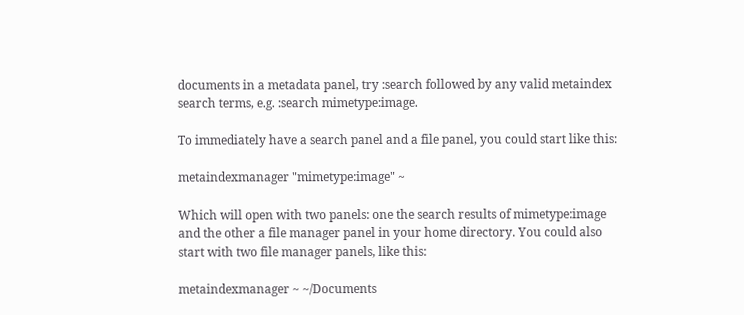documents in a metadata panel, try :search followed by any valid metaindex search terms, e.g. :search mimetype:image.

To immediately have a search panel and a file panel, you could start like this:

metaindexmanager "mimetype:image" ~

Which will open with two panels: one the search results of mimetype:image and the other a file manager panel in your home directory. You could also start with two file manager panels, like this:

metaindexmanager ~ ~/Documents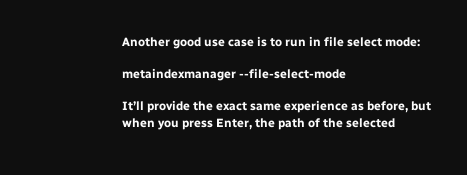Another good use case is to run in file select mode:

metaindexmanager --file-select-mode

It’ll provide the exact same experience as before, but when you press Enter, the path of the selected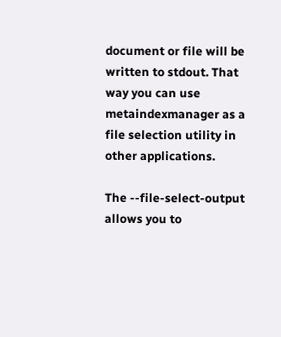document or file will be written to stdout. That way you can use metaindexmanager as a file selection utility in other applications.

The --file-select-output allows you to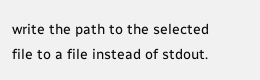write the path to the selected file to a file instead of stdout.